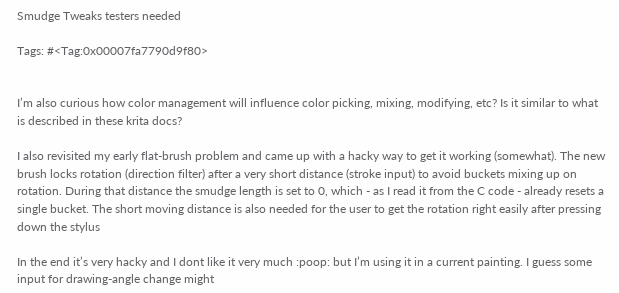Smudge Tweaks testers needed

Tags: #<Tag:0x00007fa7790d9f80>


I’m also curious how color management will influence color picking, mixing, modifying, etc? Is it similar to what is described in these krita docs?

I also revisited my early flat-brush problem and came up with a hacky way to get it working (somewhat). The new brush locks rotation (direction filter) after a very short distance (stroke input) to avoid buckets mixing up on rotation. During that distance the smudge length is set to 0, which - as I read it from the C code - already resets a single bucket. The short moving distance is also needed for the user to get the rotation right easily after pressing down the stylus

In the end it’s very hacky and I dont like it very much :poop: but I’m using it in a current painting. I guess some input for drawing-angle change might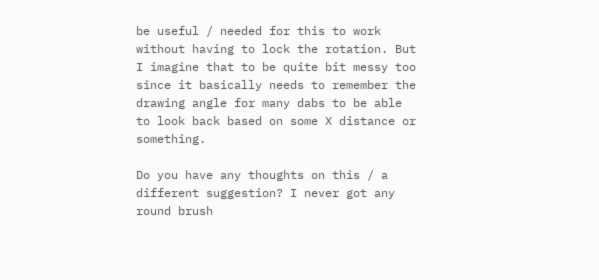be useful / needed for this to work without having to lock the rotation. But I imagine that to be quite bit messy too since it basically needs to remember the drawing angle for many dabs to be able to look back based on some X distance or something.

Do you have any thoughts on this / a different suggestion? I never got any round brush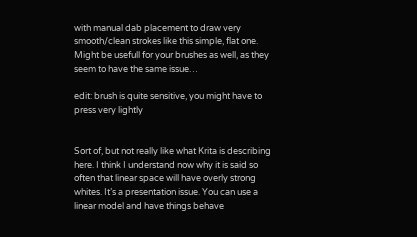with manual dab placement to draw very smooth/clean strokes like this simple, flat one. Might be usefull for your brushes as well, as they seem to have the same issue…

edit: brush is quite sensitive, you might have to press very lightly


Sort of, but not really like what Krita is describing here. I think I understand now why it is said so often that linear space will have overly strong whites. It’s a presentation issue. You can use a linear model and have things behave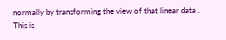normally by transforming the view of that linear data . This is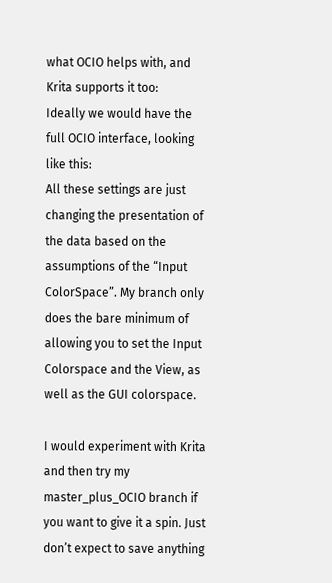what OCIO helps with, and Krita supports it too:
Ideally we would have the full OCIO interface, looking like this:
All these settings are just changing the presentation of the data based on the assumptions of the “Input ColorSpace”. My branch only does the bare minimum of allowing you to set the Input Colorspace and the View, as well as the GUI colorspace.

I would experiment with Krita and then try my master_plus_OCIO branch if you want to give it a spin. Just don’t expect to save anything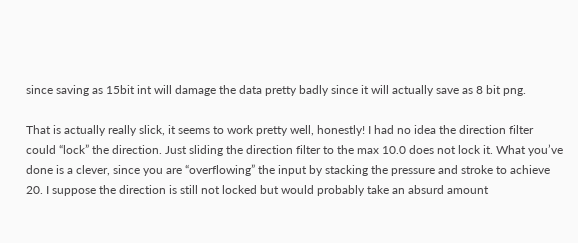since saving as 15bit int will damage the data pretty badly since it will actually save as 8 bit png.

That is actually really slick, it seems to work pretty well, honestly! I had no idea the direction filter could “lock” the direction. Just sliding the direction filter to the max 10.0 does not lock it. What you’ve done is a clever, since you are “overflowing” the input by stacking the pressure and stroke to achieve 20. I suppose the direction is still not locked but would probably take an absurd amount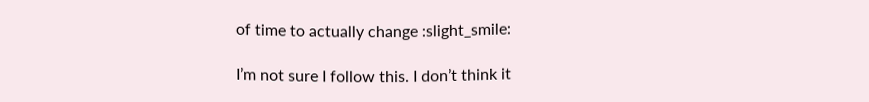of time to actually change :slight_smile:

I’m not sure I follow this. I don’t think it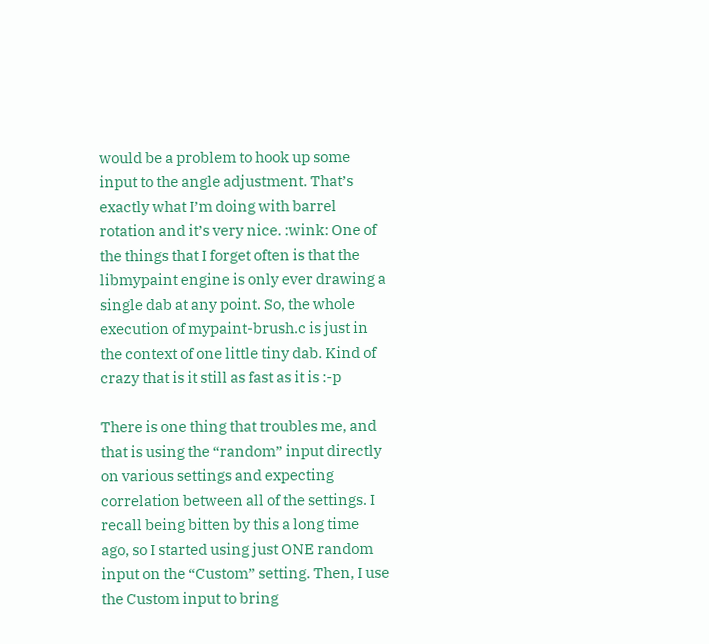would be a problem to hook up some input to the angle adjustment. That’s exactly what I’m doing with barrel rotation and it’s very nice. :wink: One of the things that I forget often is that the libmypaint engine is only ever drawing a single dab at any point. So, the whole execution of mypaint-brush.c is just in the context of one little tiny dab. Kind of crazy that is it still as fast as it is :-p

There is one thing that troubles me, and that is using the “random” input directly on various settings and expecting correlation between all of the settings. I recall being bitten by this a long time ago, so I started using just ONE random input on the “Custom” setting. Then, I use the Custom input to bring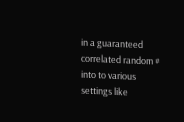in a guaranteed correlated random # into to various settings like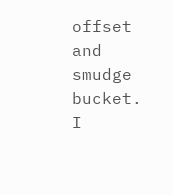offset and smudge bucket. I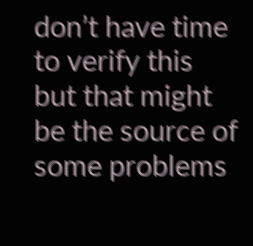don’t have time to verify this but that might be the source of some problems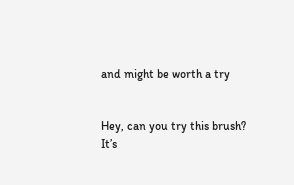and might be worth a try


Hey, can you try this brush?
It’s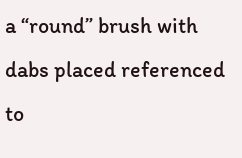a “round” brush with dabs placed referenced to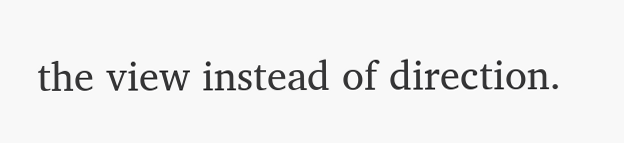the view instead of direction.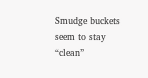Smudge buckets seem to stay “clean”